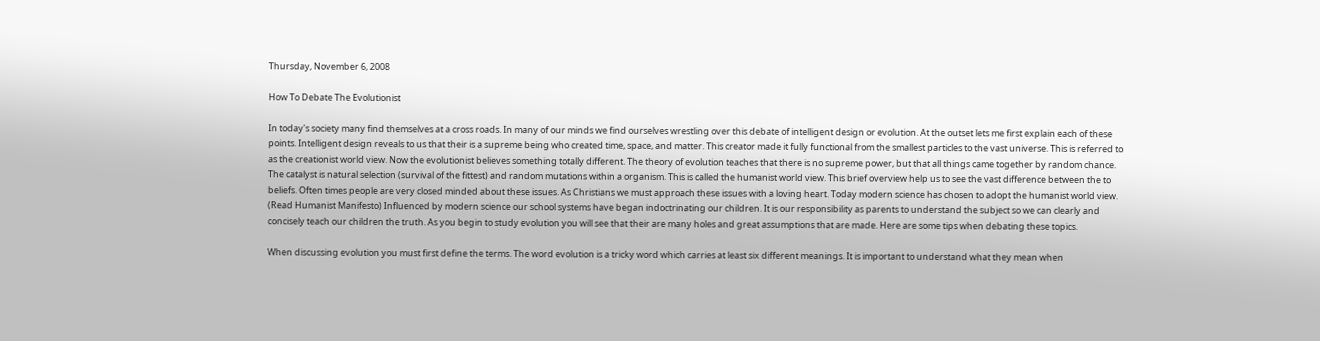Thursday, November 6, 2008

How To Debate The Evolutionist

In today's society many find themselves at a cross roads. In many of our minds we find ourselves wrestling over this debate of intelligent design or evolution. At the outset lets me first explain each of these points. Intelligent design reveals to us that their is a supreme being who created time, space, and matter. This creator made it fully functional from the smallest particles to the vast universe. This is referred to as the creationist world view. Now the evolutionist believes something totally different. The theory of evolution teaches that there is no supreme power, but that all things came together by random chance. The catalyst is natural selection (survival of the fittest) and random mutations within a organism. This is called the humanist world view. This brief overview help us to see the vast difference between the to beliefs. Often times people are very closed minded about these issues. As Christians we must approach these issues with a loving heart. Today modern science has chosen to adopt the humanist world view. (Read Humanist Manifesto) Influenced by modern science our school systems have began indoctrinating our children. It is our responsibility as parents to understand the subject so we can clearly and concisely teach our children the truth. As you begin to study evolution you will see that their are many holes and great assumptions that are made. Here are some tips when debating these topics.

When discussing evolution you must first define the terms. The word evolution is a tricky word which carries at least six different meanings. It is important to understand what they mean when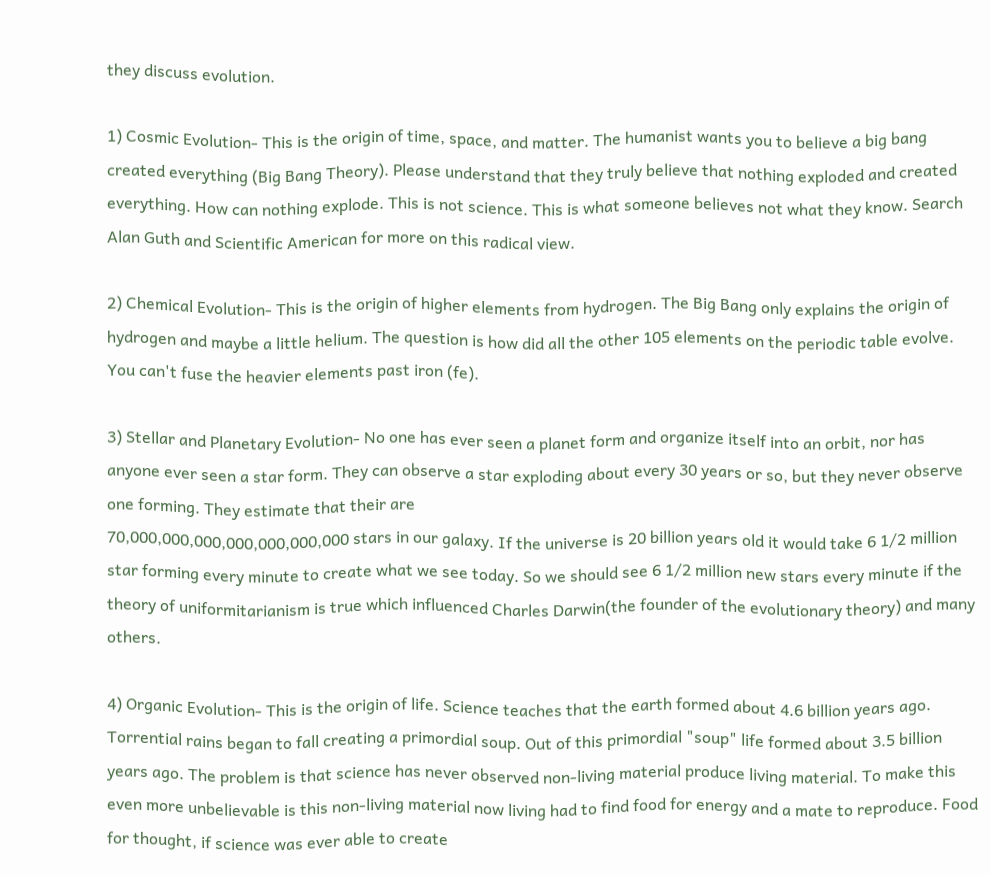they discuss evolution.

1) Cosmic Evolution- This is the origin of time, space, and matter. The humanist wants you to believe a big bang created everything (Big Bang Theory). Please understand that they truly believe that nothing exploded and created everything. How can nothing explode. This is not science. This is what someone believes not what they know. Search Alan Guth and Scientific American for more on this radical view.

2) Chemical Evolution- This is the origin of higher elements from hydrogen. The Big Bang only explains the origin of hydrogen and maybe a little helium. The question is how did all the other 105 elements on the periodic table evolve. You can't fuse the heavier elements past iron (fe).

3) Stellar and Planetary Evolution- No one has ever seen a planet form and organize itself into an orbit, nor has anyone ever seen a star form. They can observe a star exploding about every 30 years or so, but they never observe one forming. They estimate that their are
70,000,000,000,000,000,000,000 stars in our galaxy. If the universe is 20 billion years old it would take 6 1/2 million star forming every minute to create what we see today. So we should see 6 1/2 million new stars every minute if the theory of uniformitarianism is true which influenced Charles Darwin(the founder of the evolutionary theory) and many others.

4) Organic Evolution- This is the origin of life. Science teaches that the earth formed about 4.6 billion years ago. Torrential rains began to fall creating a primordial soup. Out of this primordial "soup" life formed about 3.5 billion years ago. The problem is that science has never observed non-living material produce living material. To make this even more unbelievable is this non-living material now living had to find food for energy and a mate to reproduce. Food for thought, if science was ever able to create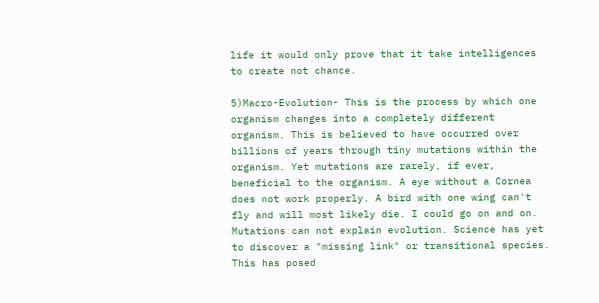life it would only prove that it take intelligences to create not chance.

5)Macro-Evolution- This is the process by which one organism changes into a completely different organism. This is believed to have occurred over billions of years through tiny mutations within the organism. Yet mutations are rarely, if ever, beneficial to the organism. A eye without a Cornea does not work properly. A bird with one wing can't fly and will most likely die. I could go on and on. Mutations can not explain evolution. Science has yet to discover a "missing link" or transitional species. This has posed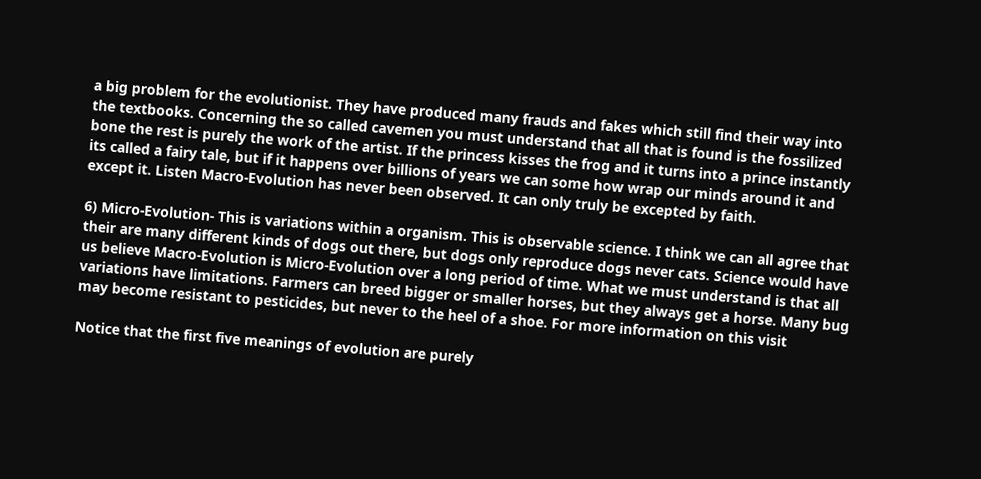a big problem for the evolutionist. They have produced many frauds and fakes which still find their way into the textbooks. Concerning the so called cavemen you must understand that all that is found is the fossilized bone the rest is purely the work of the artist. If the princess kisses the frog and it turns into a prince instantly its called a fairy tale, but if it happens over billions of years we can some how wrap our minds around it and except it. Listen Macro-Evolution has never been observed. It can only truly be excepted by faith.

6) Micro-Evolution- This is variations within a organism. This is observable science. I think we can all agree that their are many different kinds of dogs out there, but dogs only reproduce dogs never cats. Science would have us believe Macro-Evolution is Micro-Evolution over a long period of time. What we must understand is that all variations have limitations. Farmers can breed bigger or smaller horses, but they always get a horse. Many bug may become resistant to pesticides, but never to the heel of a shoe. For more information on this visit

Notice that the first five meanings of evolution are purely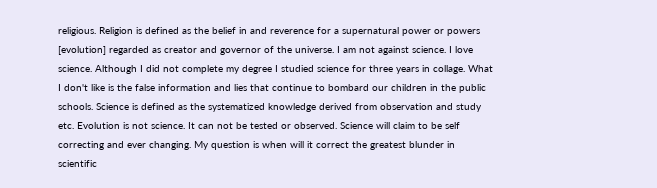religious. Religion is defined as the belief in and reverence for a supernatural power or powers [evolution] regarded as creator and governor of the universe. I am not against science. I love science. Although I did not complete my degree I studied science for three years in collage. What I don't like is the false information and lies that continue to bombard our children in the public schools. Science is defined as the systematized knowledge derived from observation and study etc. Evolution is not science. It can not be tested or observed. Science will claim to be self correcting and ever changing. My question is when will it correct the greatest blunder in scientific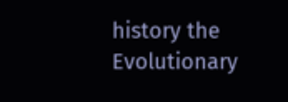history the Evolutionary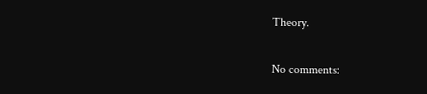Theory.

No comments: